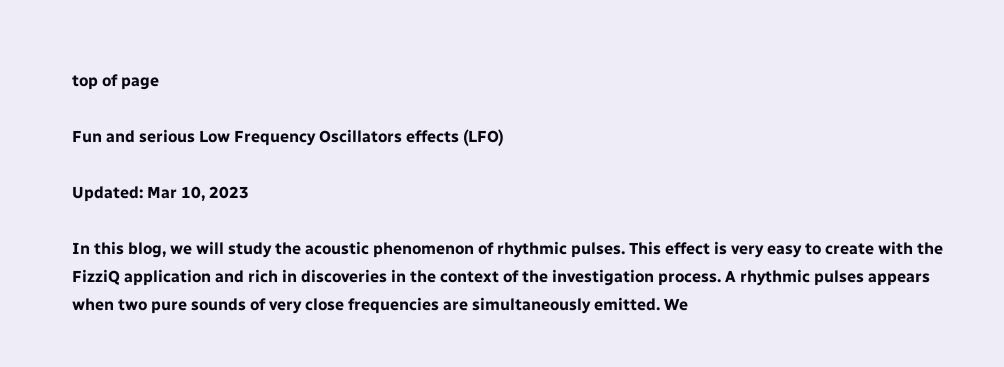top of page

Fun and serious Low Frequency Oscillators effects (LFO)

Updated: Mar 10, 2023

In this blog, we will study the acoustic phenomenon of rhythmic pulses. This effect is very easy to create with the FizziQ application and rich in discoveries in the context of the investigation process. A rhythmic pulses appears when two pure sounds of very close frequencies are simultaneously emitted. We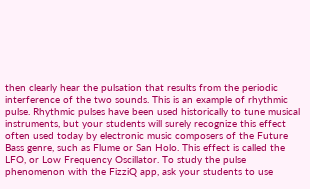then clearly hear the pulsation that results from the periodic interference of the two sounds. This is an example of rhythmic pulse. Rhythmic pulses have been used historically to tune musical instruments, but your students will surely recognize this effect often used today by electronic music composers of the Future Bass genre, such as Flume or San Holo. This effect is called the LFO, or Low Frequency Oscillator. To study the pulse phenomenon with the FizziQ app, ask your students to use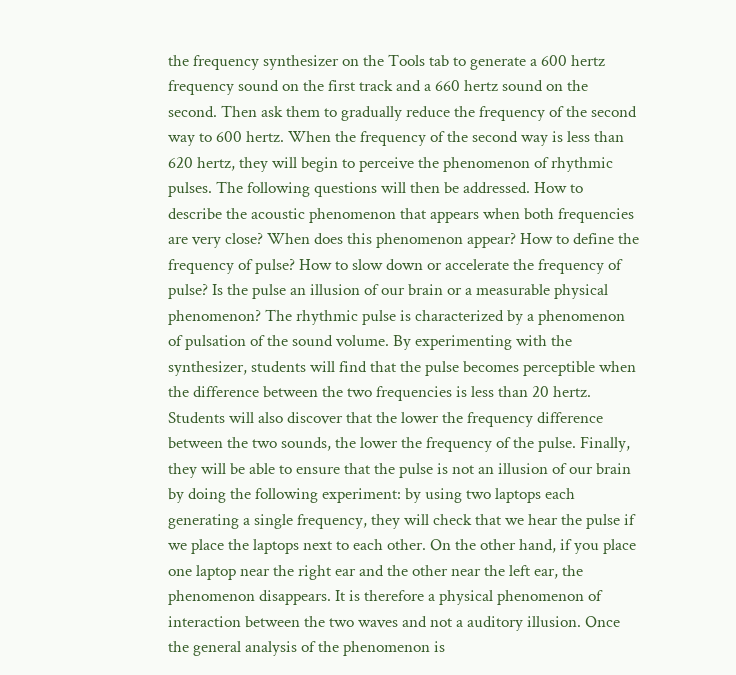the frequency synthesizer on the Tools tab to generate a 600 hertz frequency sound on the first track and a 660 hertz sound on the second. Then ask them to gradually reduce the frequency of the second way to 600 hertz. When the frequency of the second way is less than 620 hertz, they will begin to perceive the phenomenon of rhythmic pulses. The following questions will then be addressed. How to describe the acoustic phenomenon that appears when both frequencies are very close? When does this phenomenon appear? How to define the frequency of pulse? How to slow down or accelerate the frequency of pulse? Is the pulse an illusion of our brain or a measurable physical phenomenon? The rhythmic pulse is characterized by a phenomenon of pulsation of the sound volume. By experimenting with the synthesizer, students will find that the pulse becomes perceptible when the difference between the two frequencies is less than 20 hertz. Students will also discover that the lower the frequency difference between the two sounds, the lower the frequency of the pulse. Finally, they will be able to ensure that the pulse is not an illusion of our brain by doing the following experiment: by using two laptops each generating a single frequency, they will check that we hear the pulse if we place the laptops next to each other. On the other hand, if you place one laptop near the right ear and the other near the left ear, the phenomenon disappears. It is therefore a physical phenomenon of interaction between the two waves and not a auditory illusion. Once the general analysis of the phenomenon is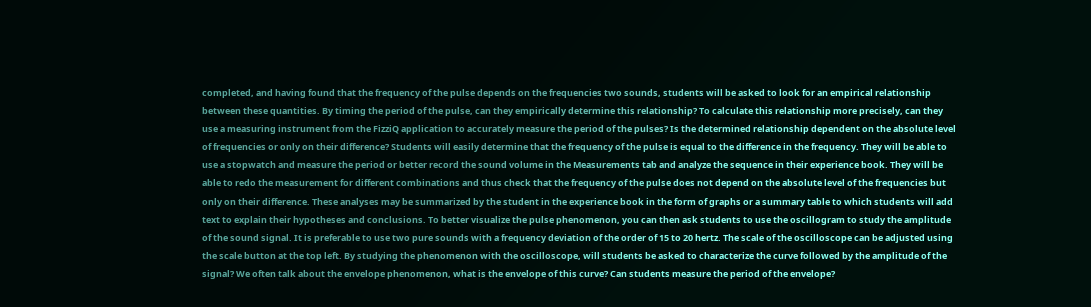completed, and having found that the frequency of the pulse depends on the frequencies two sounds, students will be asked to look for an empirical relationship between these quantities. By timing the period of the pulse, can they empirically determine this relationship? To calculate this relationship more precisely, can they use a measuring instrument from the FizziQ application to accurately measure the period of the pulses? Is the determined relationship dependent on the absolute level of frequencies or only on their difference? Students will easily determine that the frequency of the pulse is equal to the difference in the frequency. They will be able to use a stopwatch and measure the period or better record the sound volume in the Measurements tab and analyze the sequence in their experience book. They will be able to redo the measurement for different combinations and thus check that the frequency of the pulse does not depend on the absolute level of the frequencies but only on their difference. These analyses may be summarized by the student in the experience book in the form of graphs or a summary table to which students will add text to explain their hypotheses and conclusions. To better visualize the pulse phenomenon, you can then ask students to use the oscillogram to study the amplitude of the sound signal. It is preferable to use two pure sounds with a frequency deviation of the order of 15 to 20 hertz. The scale of the oscilloscope can be adjusted using the scale button at the top left. By studying the phenomenon with the oscilloscope, will students be asked to characterize the curve followed by the amplitude of the signal? We often talk about the envelope phenomenon, what is the envelope of this curve? Can students measure the period of the envelope?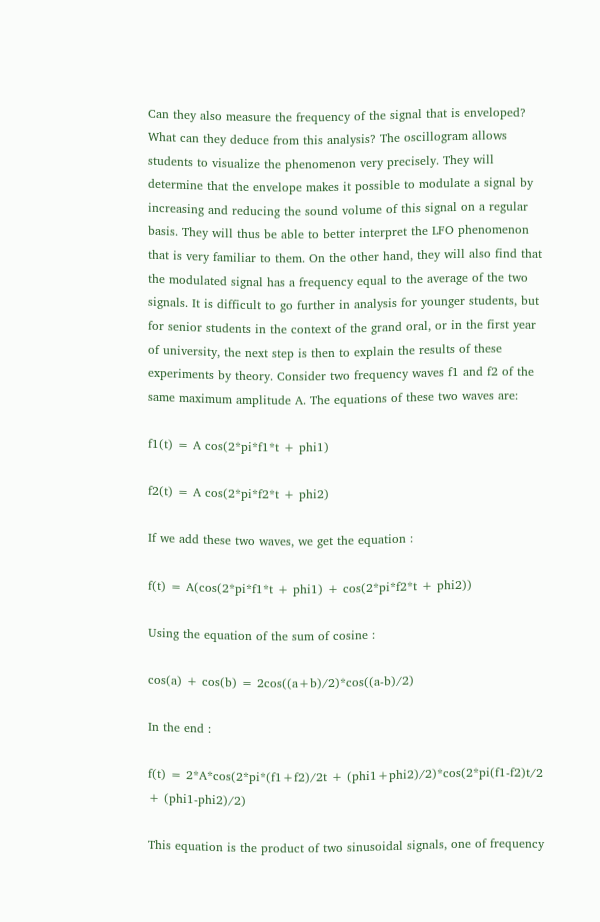Can they also measure the frequency of the signal that is enveloped? What can they deduce from this analysis? The oscillogram allows students to visualize the phenomenon very precisely. They will determine that the envelope makes it possible to modulate a signal by increasing and reducing the sound volume of this signal on a regular basis. They will thus be able to better interpret the LFO phenomenon that is very familiar to them. On the other hand, they will also find that the modulated signal has a frequency equal to the average of the two signals. It is difficult to go further in analysis for younger students, but for senior students in the context of the grand oral, or in the first year of university, the next step is then to explain the results of these experiments by theory. Consider two frequency waves f1 and f2 of the same maximum amplitude A. The equations of these two waves are:

f1(t) = A cos(2*pi*f1*t + phi1)

f2(t) = A cos(2*pi*f2*t + phi2)

If we add these two waves, we get the equation :

f(t) = A(cos(2*pi*f1*t + phi1) + cos(2*pi*f2*t + phi2))

Using the equation of the sum of cosine :

cos(a) + cos(b) = 2cos((a+b)/2)*cos((a-b)/2)

In the end :

f(t) = 2*A*cos(2*pi*(f1+f2)/2t + (phi1+phi2)/2)*cos(2*pi(f1-f2)t/2 + (phi1-phi2)/2)

This equation is the product of two sinusoidal signals, one of frequency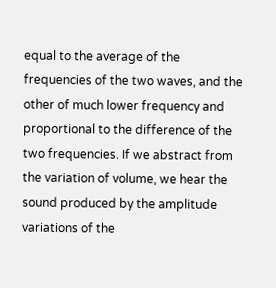equal to the average of the frequencies of the two waves, and the other of much lower frequency and proportional to the difference of the two frequencies. If we abstract from the variation of volume, we hear the sound produced by the amplitude variations of the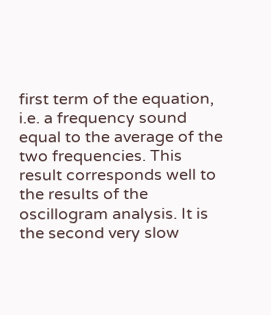first term of the equation, i.e. a frequency sound equal to the average of the two frequencies. This result corresponds well to the results of the oscillogram analysis. It is the second very slow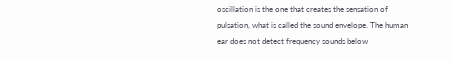oscillation is the one that creates the sensation of pulsation, what is called the sound envelope. The human ear does not detect frequency sounds below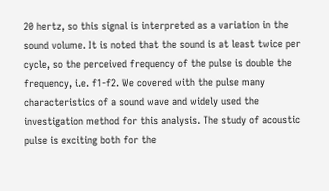20 hertz, so this signal is interpreted as a variation in the sound volume. It is noted that the sound is at least twice per cycle, so the perceived frequency of the pulse is double the frequency, i.e. f1-f2. We covered with the pulse many characteristics of a sound wave and widely used the investigation method for this analysis. The study of acoustic pulse is exciting both for the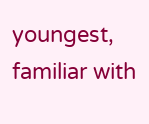youngest, familiar with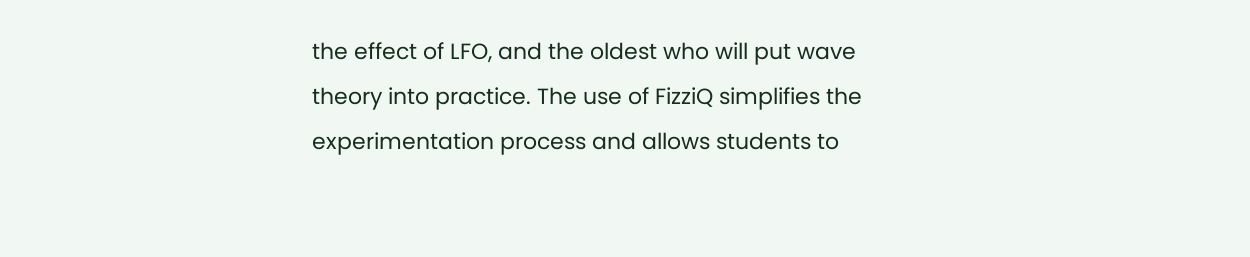the effect of LFO, and the oldest who will put wave theory into practice. The use of FizziQ simplifies the experimentation process and allows students to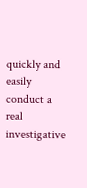quickly and easily conduct a real investigative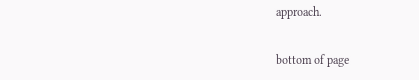approach.


bottom of page